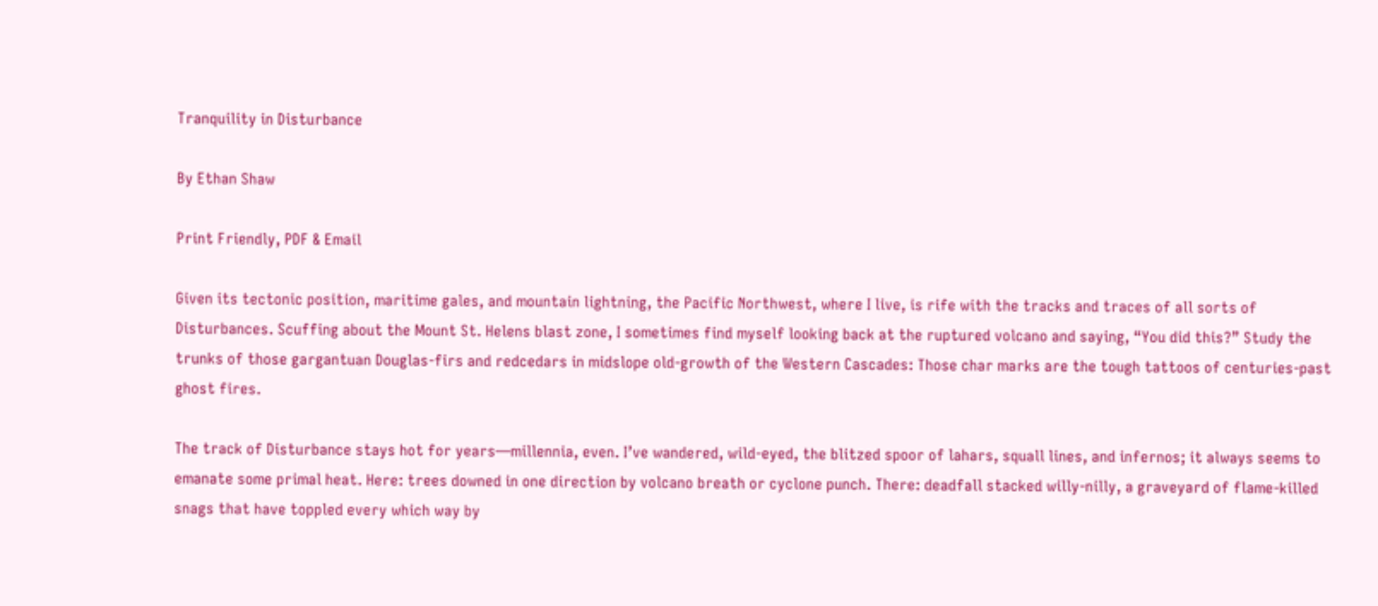Tranquility in Disturbance

By Ethan Shaw

Print Friendly, PDF & Email

Given its tectonic position, maritime gales, and mountain lightning, the Pacific Northwest, where I live, is rife with the tracks and traces of all sorts of Disturbances. Scuffing about the Mount St. Helens blast zone, I sometimes find myself looking back at the ruptured volcano and saying, “You did this?” Study the trunks of those gargantuan Douglas-firs and redcedars in midslope old-growth of the Western Cascades: Those char marks are the tough tattoos of centuries-past ghost fires.

The track of Disturbance stays hot for years—millennia, even. I’ve wandered, wild-eyed, the blitzed spoor of lahars, squall lines, and infernos; it always seems to emanate some primal heat. Here: trees downed in one direction by volcano breath or cyclone punch. There: deadfall stacked willy-nilly, a graveyard of flame-killed snags that have toppled every which way by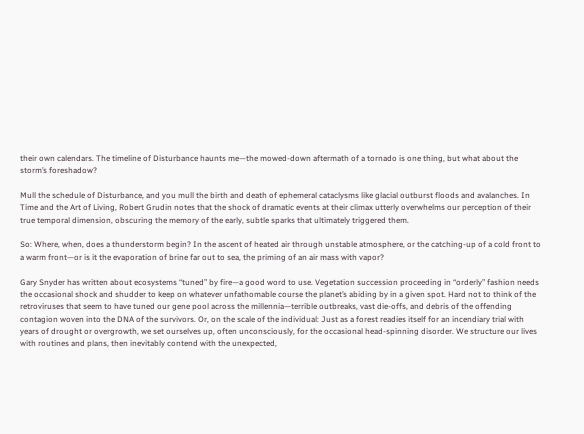their own calendars. The timeline of Disturbance haunts me—the mowed-down aftermath of a tornado is one thing, but what about the storm’s foreshadow?

Mull the schedule of Disturbance, and you mull the birth and death of ephemeral cataclysms like glacial outburst floods and avalanches. In Time and the Art of Living, Robert Grudin notes that the shock of dramatic events at their climax utterly overwhelms our perception of their true temporal dimension, obscuring the memory of the early, subtle sparks that ultimately triggered them.

So: Where, when, does a thunderstorm begin? In the ascent of heated air through unstable atmosphere, or the catching-up of a cold front to a warm front—or is it the evaporation of brine far out to sea, the priming of an air mass with vapor?

Gary Snyder has written about ecosystems “tuned” by fire—a good word to use. Vegetation succession proceeding in “orderly” fashion needs the occasional shock and shudder to keep on whatever unfathomable course the planet’s abiding by in a given spot. Hard not to think of the retroviruses that seem to have tuned our gene pool across the millennia—terrible outbreaks, vast die-offs, and debris of the offending contagion woven into the DNA of the survivors. Or, on the scale of the individual: Just as a forest readies itself for an incendiary trial with years of drought or overgrowth, we set ourselves up, often unconsciously, for the occasional head-spinning disorder. We structure our lives with routines and plans, then inevitably contend with the unexpected,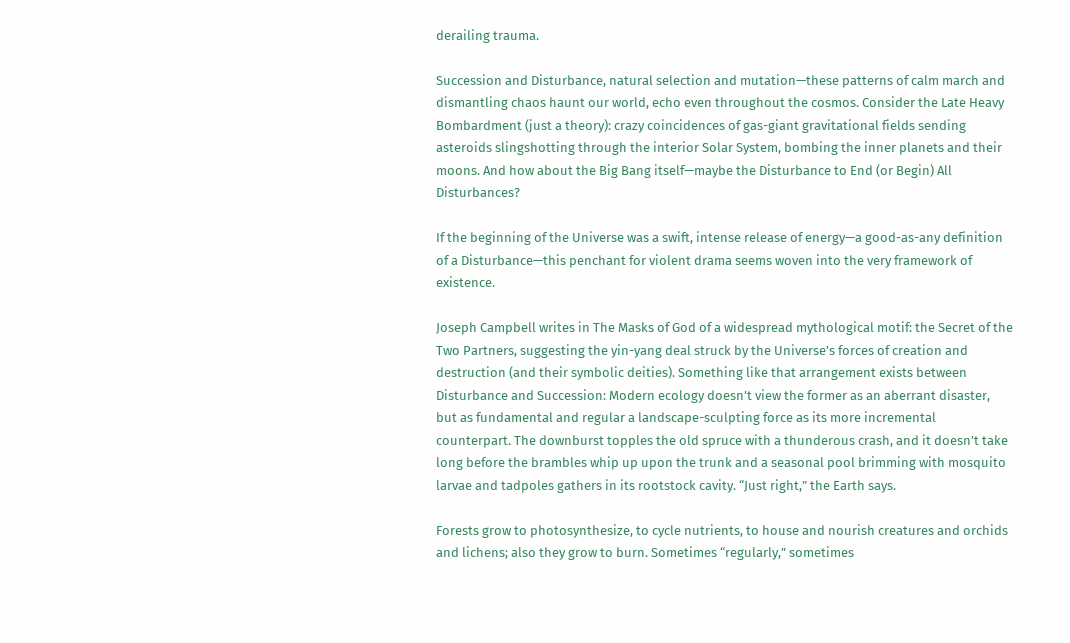derailing trauma.

Succession and Disturbance, natural selection and mutation—these patterns of calm march and dismantling chaos haunt our world, echo even throughout the cosmos. Consider the Late Heavy Bombardment (just a theory): crazy coincidences of gas-giant gravitational fields sending asteroids slingshotting through the interior Solar System, bombing the inner planets and their moons. And how about the Big Bang itself—maybe the Disturbance to End (or Begin) All Disturbances?

If the beginning of the Universe was a swift, intense release of energy—a good-as-any definition of a Disturbance—this penchant for violent drama seems woven into the very framework of existence.

Joseph Campbell writes in The Masks of God of a widespread mythological motif: the Secret of the Two Partners, suggesting the yin-yang deal struck by the Universe’s forces of creation and destruction (and their symbolic deities). Something like that arrangement exists between Disturbance and Succession: Modern ecology doesn’t view the former as an aberrant disaster, but as fundamental and regular a landscape-sculpting force as its more incremental counterpart. The downburst topples the old spruce with a thunderous crash, and it doesn’t take long before the brambles whip up upon the trunk and a seasonal pool brimming with mosquito larvae and tadpoles gathers in its rootstock cavity. “Just right,” the Earth says.

Forests grow to photosynthesize, to cycle nutrients, to house and nourish creatures and orchids and lichens; also they grow to burn. Sometimes “regularly,” sometimes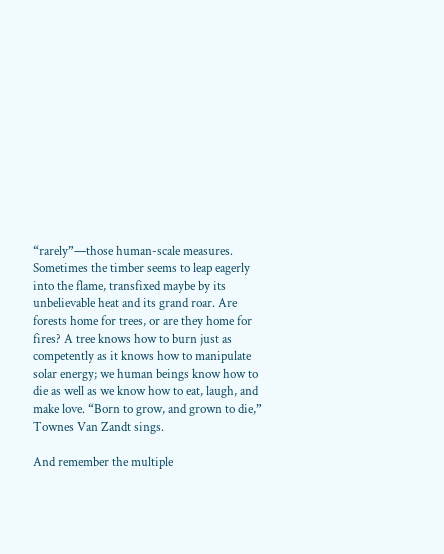“rarely”—those human-scale measures. Sometimes the timber seems to leap eagerly into the flame, transfixed maybe by its unbelievable heat and its grand roar. Are forests home for trees, or are they home for fires? A tree knows how to burn just as competently as it knows how to manipulate solar energy; we human beings know how to die as well as we know how to eat, laugh, and make love. “Born to grow, and grown to die,” Townes Van Zandt sings.

And remember the multiple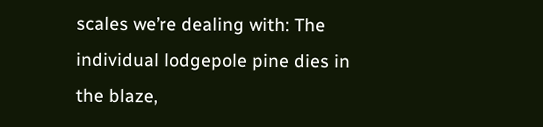scales we’re dealing with: The individual lodgepole pine dies in the blaze,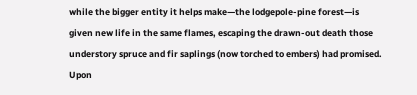while the bigger entity it helps make—the lodgepole-pine forest—is given new life in the same flames, escaping the drawn-out death those understory spruce and fir saplings (now torched to embers) had promised. Upon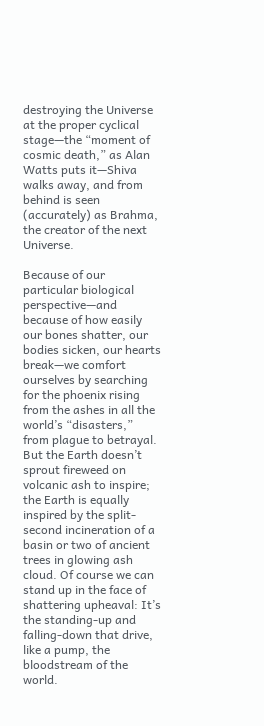destroying the Universe at the proper cyclical stage—the “moment of cosmic death,” as Alan Watts puts it—Shiva walks away, and from behind is seen (accurately) as Brahma, the creator of the next Universe.

Because of our particular biological perspective—and because of how easily our bones shatter, our bodies sicken, our hearts break—we comfort ourselves by searching for the phoenix rising from the ashes in all the world’s “disasters,” from plague to betrayal. But the Earth doesn’t sprout fireweed on volcanic ash to inspire; the Earth is equally inspired by the split-second incineration of a basin or two of ancient trees in glowing ash cloud. Of course we can stand up in the face of shattering upheaval: It’s the standing-up and falling-down that drive, like a pump, the bloodstream of the world.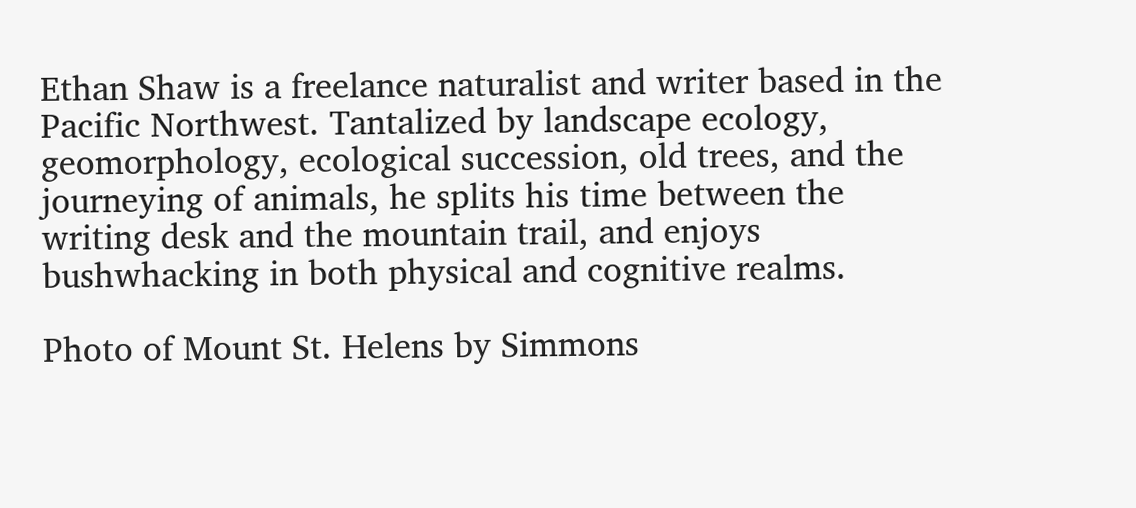Ethan Shaw is a freelance naturalist and writer based in the Pacific Northwest. Tantalized by landscape ecology, geomorphology, ecological succession, old trees, and the journeying of animals, he splits his time between the writing desk and the mountain trail, and enjoys bushwhacking in both physical and cognitive realms.

Photo of Mount St. Helens by Simmons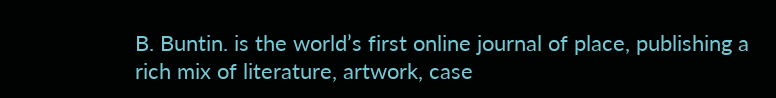B. Buntin. is the world’s first online journal of place, publishing a rich mix of literature, artwork, case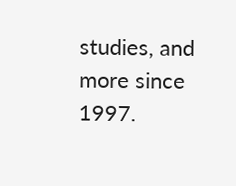studies, and more since 1997.